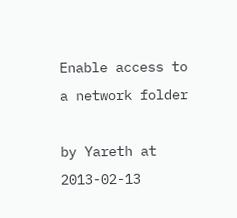Enable access to a network folder

by Yareth at 2013-02-13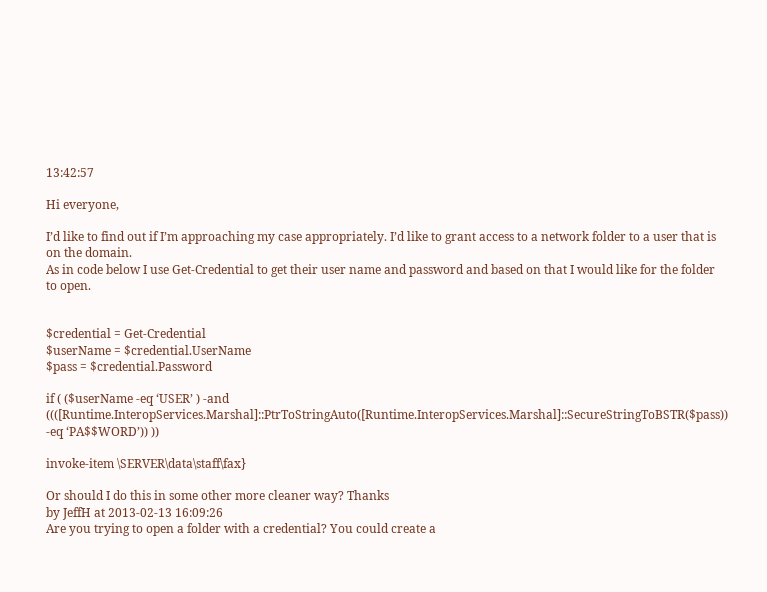13:42:57

Hi everyone,

I’d like to find out if I’m approaching my case appropriately. I’d like to grant access to a network folder to a user that is on the domain.
As in code below I use Get-Credential to get their user name and password and based on that I would like for the folder to open.


$credential = Get-Credential
$userName = $credential.UserName
$pass = $credential.Password

if ( ($userName -eq ‘USER’ ) -and ((([Runtime.InteropServices.Marshal]::PtrToStringAuto([Runtime.InteropServices.Marshal]::SecureStringToBSTR($pass)) -eq ‘PA$$WORD’)) ))

invoke-item \SERVER\data\staff\fax}

Or should I do this in some other more cleaner way? Thanks
by JeffH at 2013-02-13 16:09:26
Are you trying to open a folder with a credential? You could create a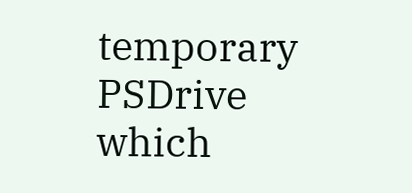temporary PSDrive which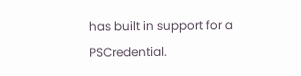has built in support for a PSCredential.